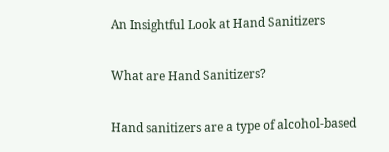An Insightful Look at Hand Sanitizers

What are Hand Sanitizers?

Hand sanitizers are a type of alcohol-based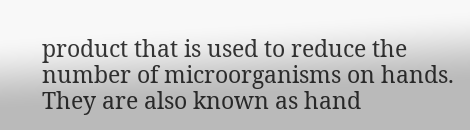product that is used to reduce the number of microorganisms on hands. They are also known as hand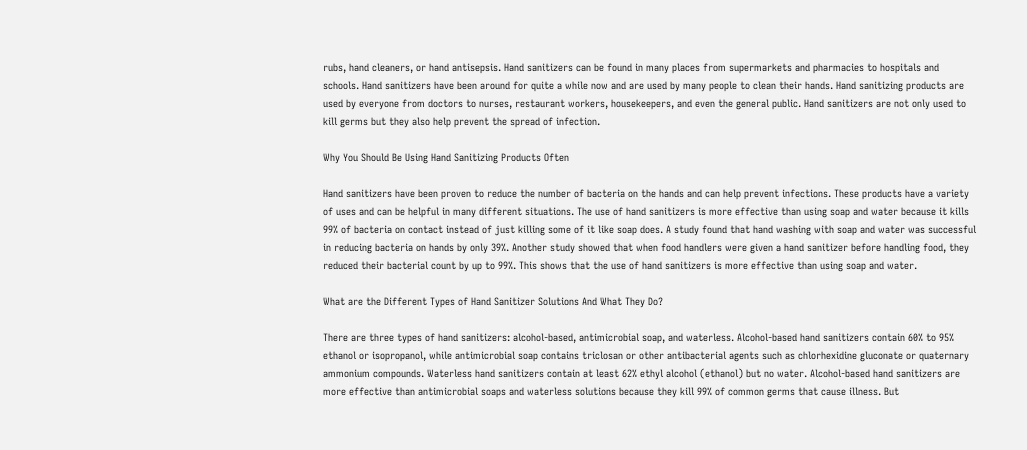rubs, hand cleaners, or hand antisepsis. Hand sanitizers can be found in many places from supermarkets and pharmacies to hospitals and schools. Hand sanitizers have been around for quite a while now and are used by many people to clean their hands. Hand sanitizing products are used by everyone from doctors to nurses, restaurant workers, housekeepers, and even the general public. Hand sanitizers are not only used to kill germs but they also help prevent the spread of infection.

Why You Should Be Using Hand Sanitizing Products Often

Hand sanitizers have been proven to reduce the number of bacteria on the hands and can help prevent infections. These products have a variety of uses and can be helpful in many different situations. The use of hand sanitizers is more effective than using soap and water because it kills 99% of bacteria on contact instead of just killing some of it like soap does. A study found that hand washing with soap and water was successful in reducing bacteria on hands by only 39%. Another study showed that when food handlers were given a hand sanitizer before handling food, they reduced their bacterial count by up to 99%. This shows that the use of hand sanitizers is more effective than using soap and water.

What are the Different Types of Hand Sanitizer Solutions And What They Do?

There are three types of hand sanitizers: alcohol-based, antimicrobial soap, and waterless. Alcohol-based hand sanitizers contain 60% to 95% ethanol or isopropanol, while antimicrobial soap contains triclosan or other antibacterial agents such as chlorhexidine gluconate or quaternary ammonium compounds. Waterless hand sanitizers contain at least 62% ethyl alcohol (ethanol) but no water. Alcohol-based hand sanitizers are more effective than antimicrobial soaps and waterless solutions because they kill 99% of common germs that cause illness. But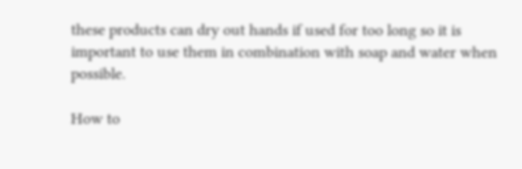these products can dry out hands if used for too long so it is important to use them in combination with soap and water when possible.

How to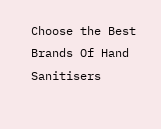Choose the Best Brands Of Hand Sanitisers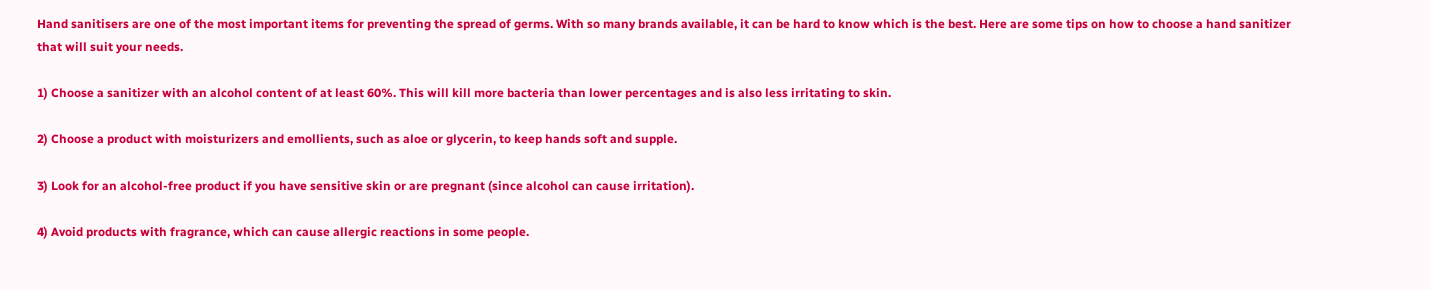Hand sanitisers are one of the most important items for preventing the spread of germs. With so many brands available, it can be hard to know which is the best. Here are some tips on how to choose a hand sanitizer that will suit your needs.

1) Choose a sanitizer with an alcohol content of at least 60%. This will kill more bacteria than lower percentages and is also less irritating to skin.

2) Choose a product with moisturizers and emollients, such as aloe or glycerin, to keep hands soft and supple.

3) Look for an alcohol-free product if you have sensitive skin or are pregnant (since alcohol can cause irritation).

4) Avoid products with fragrance, which can cause allergic reactions in some people.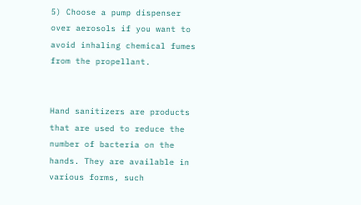5) Choose a pump dispenser over aerosols if you want to avoid inhaling chemical fumes from the propellant.


Hand sanitizers are products that are used to reduce the number of bacteria on the hands. They are available in various forms, such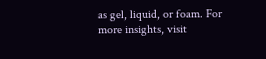as gel, liquid, or foam. For more insights, visit